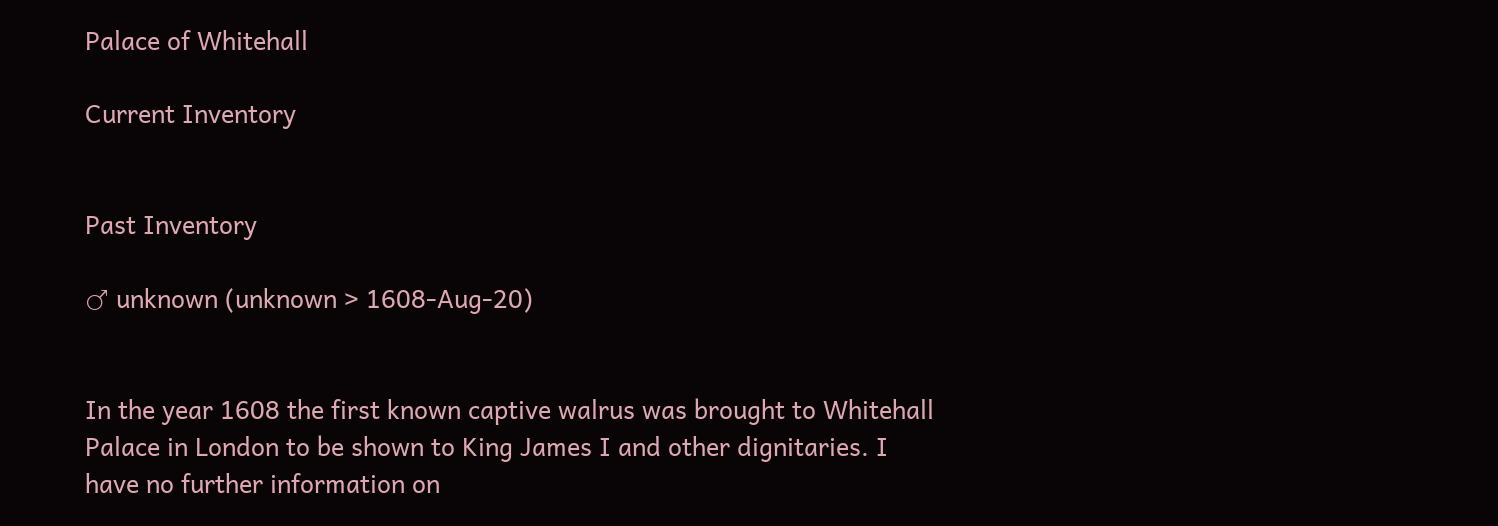Palace of Whitehall

Current Inventory


Past Inventory

♂ unknown (unknown > 1608-Aug-20)


In the year 1608 the first known captive walrus was brought to Whitehall Palace in London to be shown to King James I and other dignitaries. I have no further information on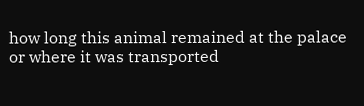how long this animal remained at the palace or where it was transported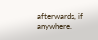afterwards, if anywhere.